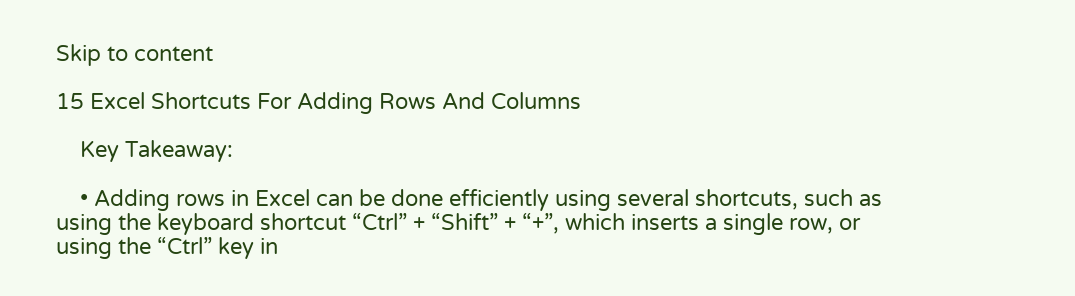Skip to content

15 Excel Shortcuts For Adding Rows And Columns

    Key Takeaway:

    • Adding rows in Excel can be done efficiently using several shortcuts, such as using the keyboard shortcut “Ctrl” + “Shift” + “+”, which inserts a single row, or using the “Ctrl” key in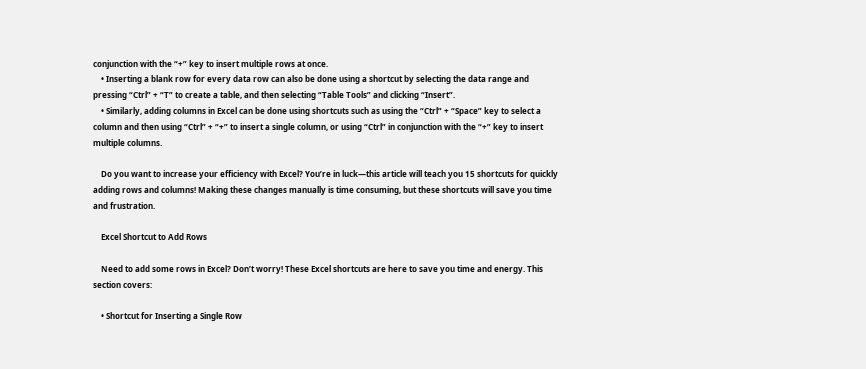conjunction with the “+” key to insert multiple rows at once.
    • Inserting a blank row for every data row can also be done using a shortcut by selecting the data range and pressing “Ctrl” + “T” to create a table, and then selecting “Table Tools” and clicking “Insert”.
    • Similarly, adding columns in Excel can be done using shortcuts such as using the “Ctrl” + “Space” key to select a column and then using “Ctrl” + “+” to insert a single column, or using “Ctrl” in conjunction with the “+” key to insert multiple columns.

    Do you want to increase your efficiency with Excel? You’re in luck—this article will teach you 15 shortcuts for quickly adding rows and columns! Making these changes manually is time consuming, but these shortcuts will save you time and frustration.

    Excel Shortcut to Add Rows

    Need to add some rows in Excel? Don’t worry! These Excel shortcuts are here to save you time and energy. This section covers:

    • Shortcut for Inserting a Single Row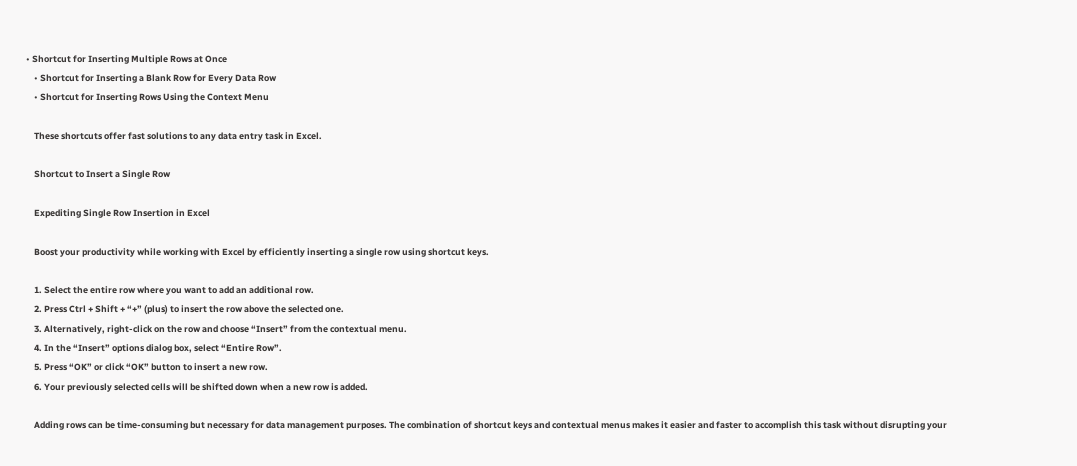• Shortcut for Inserting Multiple Rows at Once
    • Shortcut for Inserting a Blank Row for Every Data Row
    • Shortcut for Inserting Rows Using the Context Menu

    These shortcuts offer fast solutions to any data entry task in Excel.

    Shortcut to Insert a Single Row

    Expediting Single Row Insertion in Excel

    Boost your productivity while working with Excel by efficiently inserting a single row using shortcut keys.

    1. Select the entire row where you want to add an additional row.
    2. Press Ctrl + Shift + “+” (plus) to insert the row above the selected one.
    3. Alternatively, right-click on the row and choose “Insert” from the contextual menu.
    4. In the “Insert” options dialog box, select “Entire Row”.
    5. Press “OK” or click “OK” button to insert a new row.
    6. Your previously selected cells will be shifted down when a new row is added.

    Adding rows can be time-consuming but necessary for data management purposes. The combination of shortcut keys and contextual menus makes it easier and faster to accomplish this task without disrupting your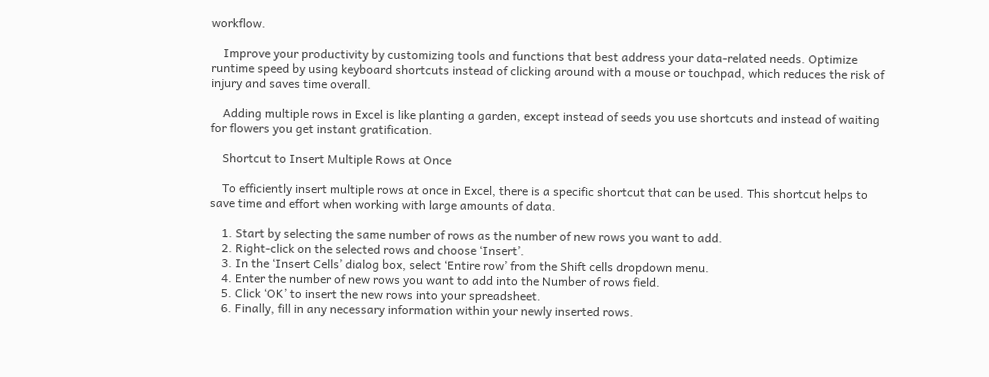workflow.

    Improve your productivity by customizing tools and functions that best address your data-related needs. Optimize runtime speed by using keyboard shortcuts instead of clicking around with a mouse or touchpad, which reduces the risk of injury and saves time overall.

    Adding multiple rows in Excel is like planting a garden, except instead of seeds you use shortcuts and instead of waiting for flowers you get instant gratification.

    Shortcut to Insert Multiple Rows at Once

    To efficiently insert multiple rows at once in Excel, there is a specific shortcut that can be used. This shortcut helps to save time and effort when working with large amounts of data.

    1. Start by selecting the same number of rows as the number of new rows you want to add.
    2. Right-click on the selected rows and choose ‘Insert’.
    3. In the ‘Insert Cells’ dialog box, select ‘Entire row’ from the Shift cells dropdown menu.
    4. Enter the number of new rows you want to add into the Number of rows field.
    5. Click ‘OK’ to insert the new rows into your spreadsheet.
    6. Finally, fill in any necessary information within your newly inserted rows.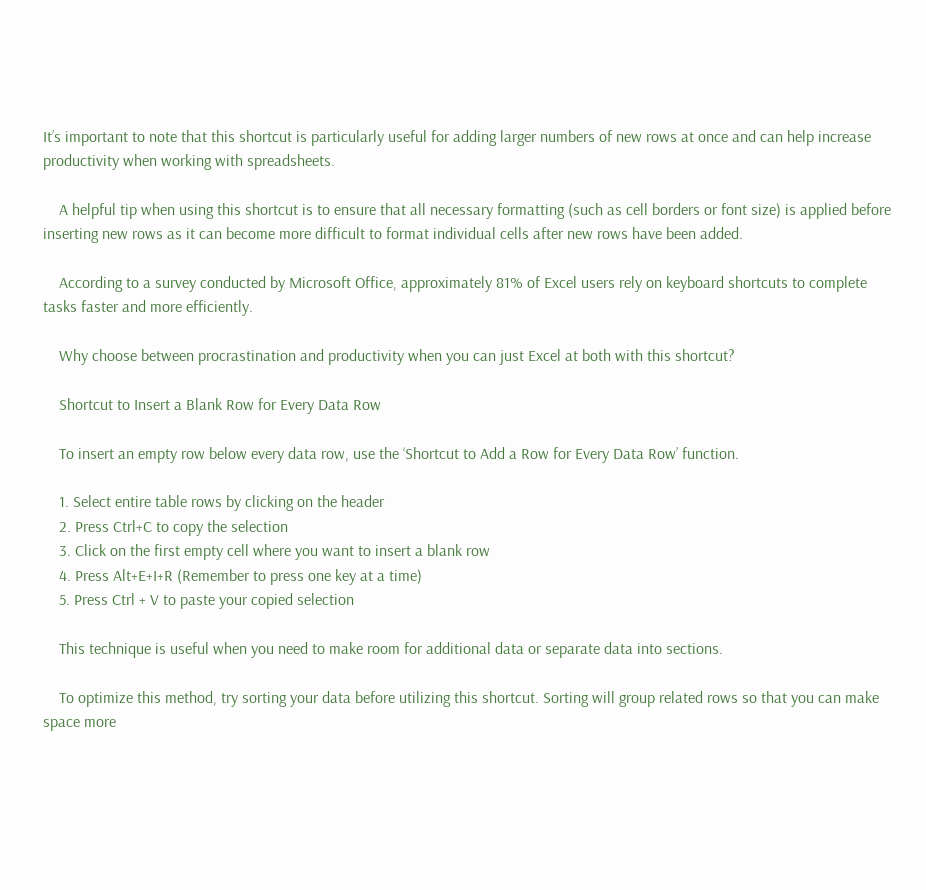It’s important to note that this shortcut is particularly useful for adding larger numbers of new rows at once and can help increase productivity when working with spreadsheets.

    A helpful tip when using this shortcut is to ensure that all necessary formatting (such as cell borders or font size) is applied before inserting new rows as it can become more difficult to format individual cells after new rows have been added.

    According to a survey conducted by Microsoft Office, approximately 81% of Excel users rely on keyboard shortcuts to complete tasks faster and more efficiently.

    Why choose between procrastination and productivity when you can just Excel at both with this shortcut?

    Shortcut to Insert a Blank Row for Every Data Row

    To insert an empty row below every data row, use the ‘Shortcut to Add a Row for Every Data Row’ function.

    1. Select entire table rows by clicking on the header
    2. Press Ctrl+C to copy the selection
    3. Click on the first empty cell where you want to insert a blank row
    4. Press Alt+E+I+R (Remember to press one key at a time)
    5. Press Ctrl + V to paste your copied selection

    This technique is useful when you need to make room for additional data or separate data into sections.

    To optimize this method, try sorting your data before utilizing this shortcut. Sorting will group related rows so that you can make space more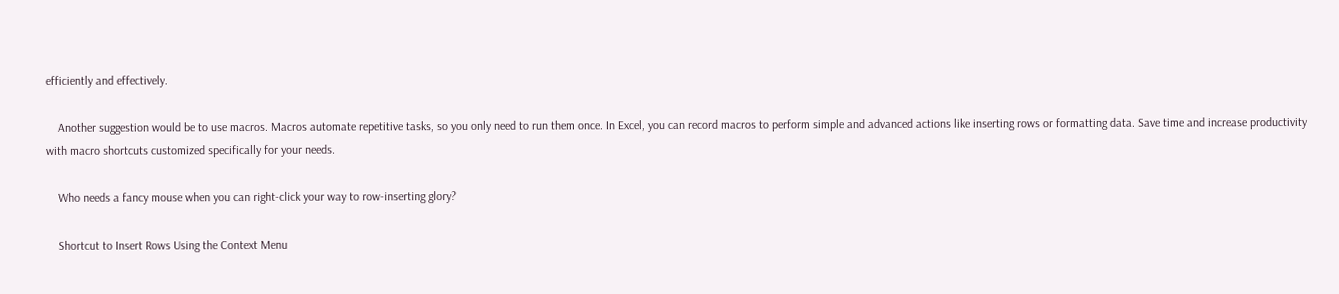efficiently and effectively.

    Another suggestion would be to use macros. Macros automate repetitive tasks, so you only need to run them once. In Excel, you can record macros to perform simple and advanced actions like inserting rows or formatting data. Save time and increase productivity with macro shortcuts customized specifically for your needs.

    Who needs a fancy mouse when you can right-click your way to row-inserting glory?

    Shortcut to Insert Rows Using the Context Menu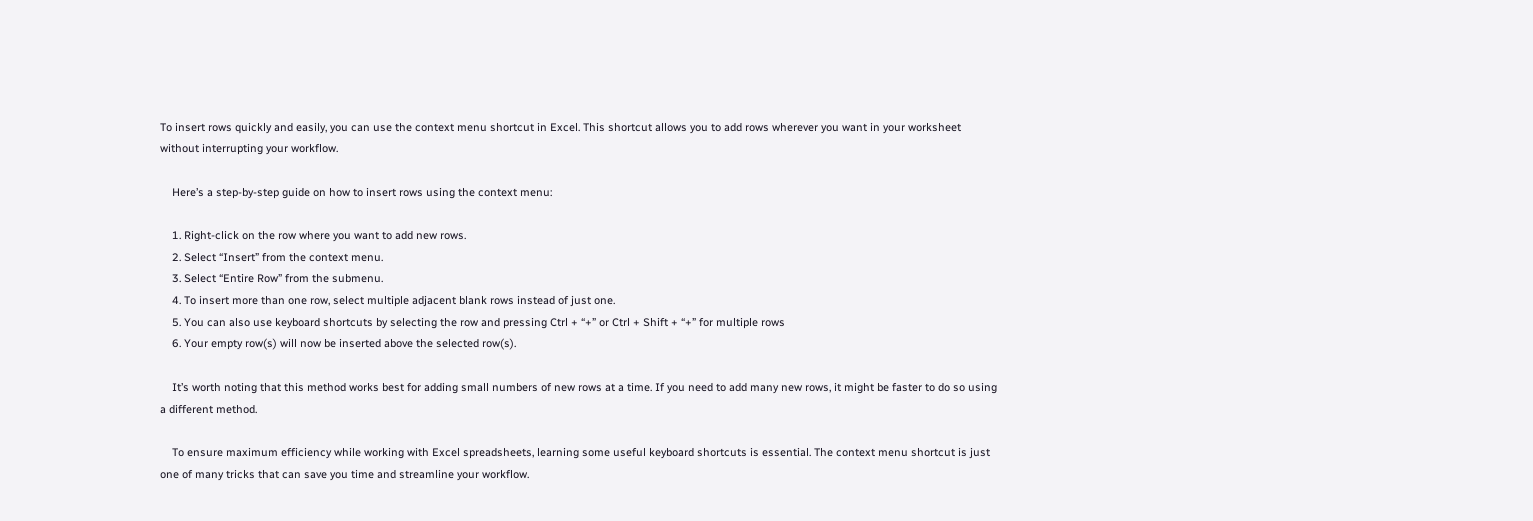To insert rows quickly and easily, you can use the context menu shortcut in Excel. This shortcut allows you to add rows wherever you want in your worksheet without interrupting your workflow.

    Here’s a step-by-step guide on how to insert rows using the context menu:

    1. Right-click on the row where you want to add new rows.
    2. Select “Insert” from the context menu.
    3. Select “Entire Row” from the submenu.
    4. To insert more than one row, select multiple adjacent blank rows instead of just one.
    5. You can also use keyboard shortcuts by selecting the row and pressing Ctrl + “+” or Ctrl + Shift + “+” for multiple rows
    6. Your empty row(s) will now be inserted above the selected row(s).

    It’s worth noting that this method works best for adding small numbers of new rows at a time. If you need to add many new rows, it might be faster to do so using a different method.

    To ensure maximum efficiency while working with Excel spreadsheets, learning some useful keyboard shortcuts is essential. The context menu shortcut is just one of many tricks that can save you time and streamline your workflow.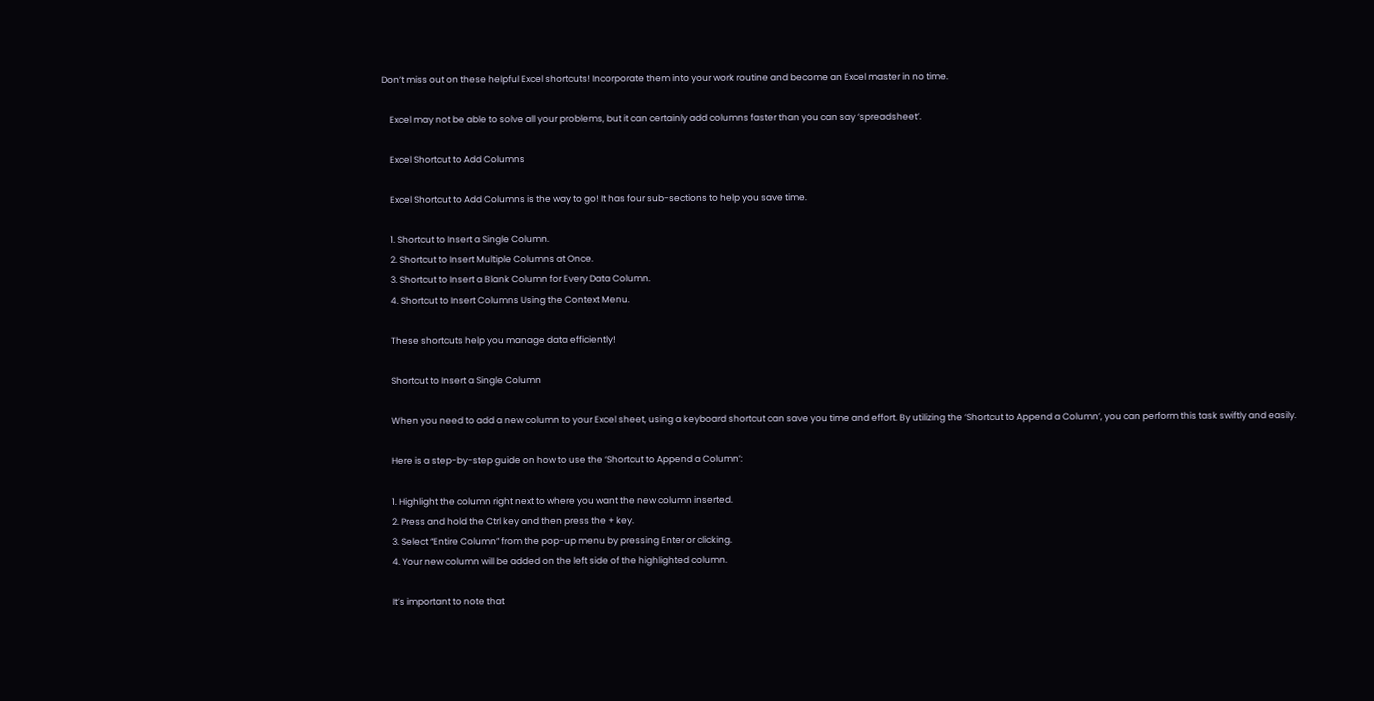Don’t miss out on these helpful Excel shortcuts! Incorporate them into your work routine and become an Excel master in no time.

    Excel may not be able to solve all your problems, but it can certainly add columns faster than you can say ‘spreadsheet’.

    Excel Shortcut to Add Columns

    Excel Shortcut to Add Columns is the way to go! It has four sub-sections to help you save time.

    1. Shortcut to Insert a Single Column.
    2. Shortcut to Insert Multiple Columns at Once.
    3. Shortcut to Insert a Blank Column for Every Data Column.
    4. Shortcut to Insert Columns Using the Context Menu.

    These shortcuts help you manage data efficiently!

    Shortcut to Insert a Single Column

    When you need to add a new column to your Excel sheet, using a keyboard shortcut can save you time and effort. By utilizing the ‘Shortcut to Append a Column’, you can perform this task swiftly and easily.

    Here is a step-by-step guide on how to use the ‘Shortcut to Append a Column’:

    1. Highlight the column right next to where you want the new column inserted.
    2. Press and hold the Ctrl key and then press the + key.
    3. Select “Entire Column” from the pop-up menu by pressing Enter or clicking.
    4. Your new column will be added on the left side of the highlighted column.

    It’s important to note that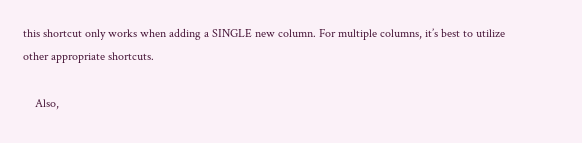this shortcut only works when adding a SINGLE new column. For multiple columns, it’s best to utilize other appropriate shortcuts.

    Also,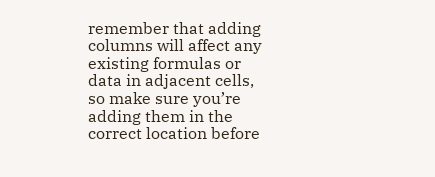remember that adding columns will affect any existing formulas or data in adjacent cells, so make sure you’re adding them in the correct location before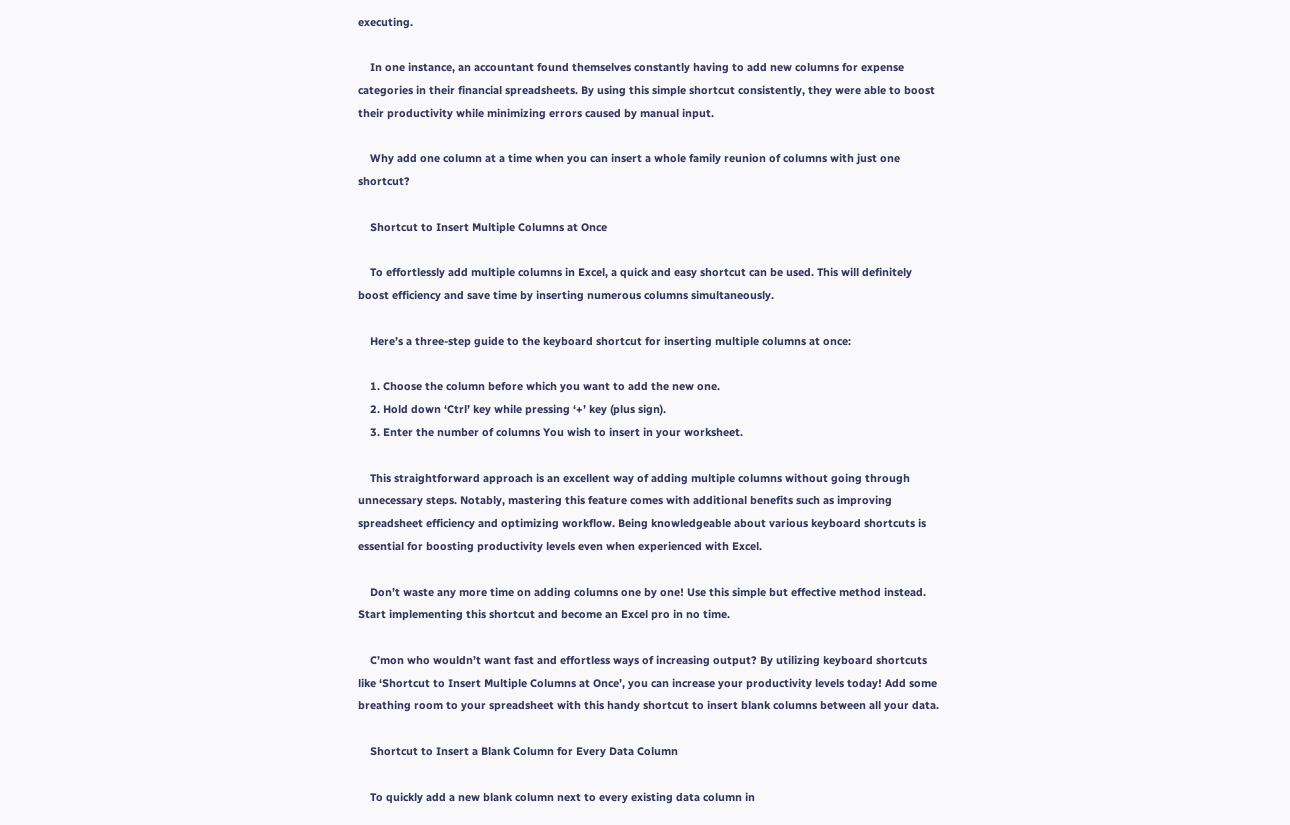executing.

    In one instance, an accountant found themselves constantly having to add new columns for expense categories in their financial spreadsheets. By using this simple shortcut consistently, they were able to boost their productivity while minimizing errors caused by manual input.

    Why add one column at a time when you can insert a whole family reunion of columns with just one shortcut?

    Shortcut to Insert Multiple Columns at Once

    To effortlessly add multiple columns in Excel, a quick and easy shortcut can be used. This will definitely boost efficiency and save time by inserting numerous columns simultaneously.

    Here’s a three-step guide to the keyboard shortcut for inserting multiple columns at once:

    1. Choose the column before which you want to add the new one.
    2. Hold down ‘Ctrl’ key while pressing ‘+’ key (plus sign).
    3. Enter the number of columns You wish to insert in your worksheet.

    This straightforward approach is an excellent way of adding multiple columns without going through unnecessary steps. Notably, mastering this feature comes with additional benefits such as improving spreadsheet efficiency and optimizing workflow. Being knowledgeable about various keyboard shortcuts is essential for boosting productivity levels even when experienced with Excel.

    Don’t waste any more time on adding columns one by one! Use this simple but effective method instead. Start implementing this shortcut and become an Excel pro in no time.

    C’mon who wouldn’t want fast and effortless ways of increasing output? By utilizing keyboard shortcuts like ‘Shortcut to Insert Multiple Columns at Once’, you can increase your productivity levels today! Add some breathing room to your spreadsheet with this handy shortcut to insert blank columns between all your data.

    Shortcut to Insert a Blank Column for Every Data Column

    To quickly add a new blank column next to every existing data column in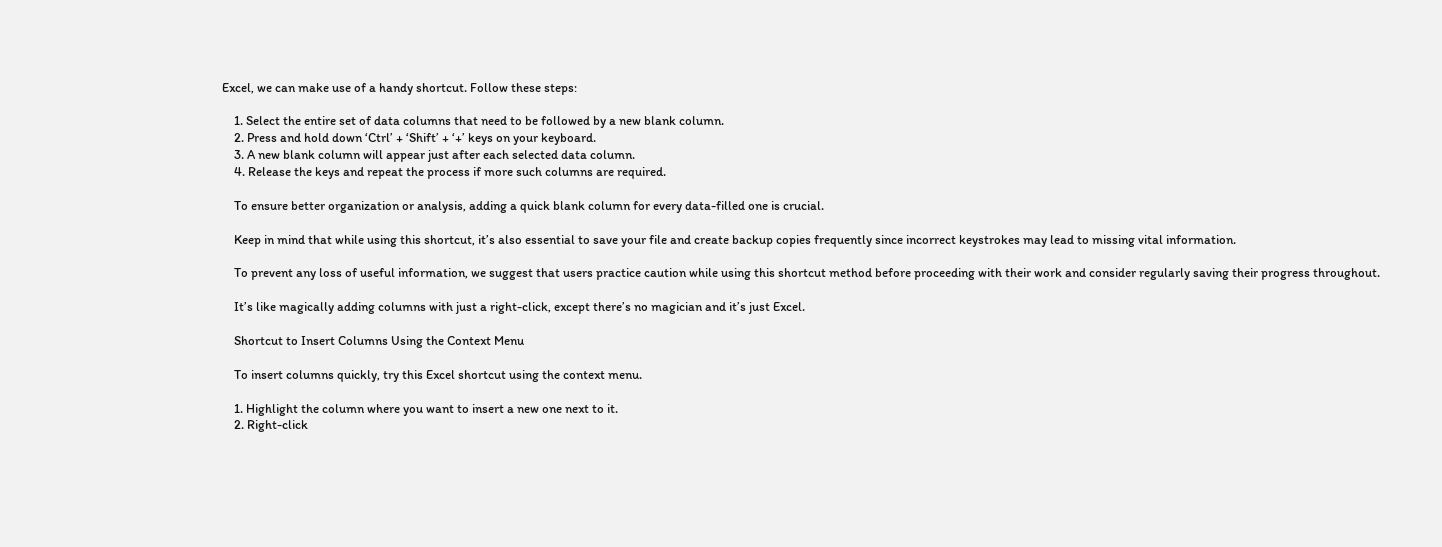Excel, we can make use of a handy shortcut. Follow these steps:

    1. Select the entire set of data columns that need to be followed by a new blank column.
    2. Press and hold down ‘Ctrl’ + ‘Shift’ + ‘+’ keys on your keyboard.
    3. A new blank column will appear just after each selected data column.
    4. Release the keys and repeat the process if more such columns are required.

    To ensure better organization or analysis, adding a quick blank column for every data-filled one is crucial.

    Keep in mind that while using this shortcut, it’s also essential to save your file and create backup copies frequently since incorrect keystrokes may lead to missing vital information.

    To prevent any loss of useful information, we suggest that users practice caution while using this shortcut method before proceeding with their work and consider regularly saving their progress throughout.

    It’s like magically adding columns with just a right-click, except there’s no magician and it’s just Excel.

    Shortcut to Insert Columns Using the Context Menu

    To insert columns quickly, try this Excel shortcut using the context menu.

    1. Highlight the column where you want to insert a new one next to it.
    2. Right-click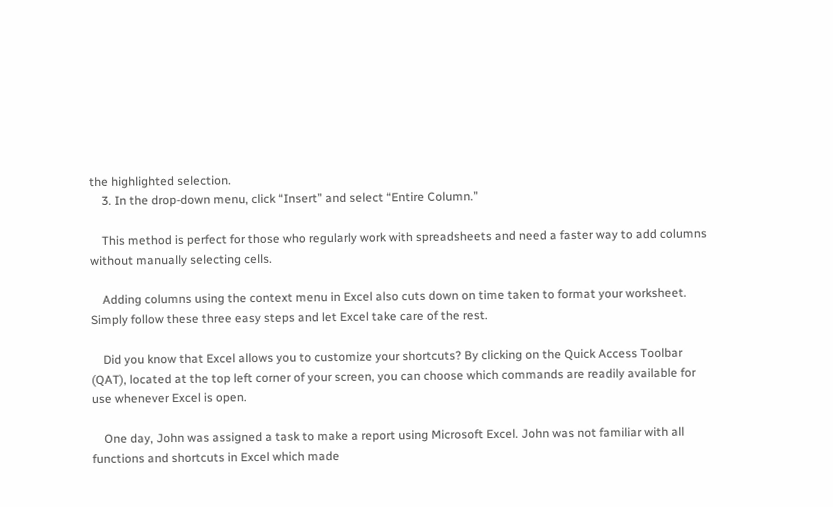the highlighted selection.
    3. In the drop-down menu, click “Insert” and select “Entire Column.”

    This method is perfect for those who regularly work with spreadsheets and need a faster way to add columns without manually selecting cells.

    Adding columns using the context menu in Excel also cuts down on time taken to format your worksheet. Simply follow these three easy steps and let Excel take care of the rest.

    Did you know that Excel allows you to customize your shortcuts? By clicking on the Quick Access Toolbar (QAT), located at the top left corner of your screen, you can choose which commands are readily available for use whenever Excel is open.

    One day, John was assigned a task to make a report using Microsoft Excel. John was not familiar with all functions and shortcuts in Excel which made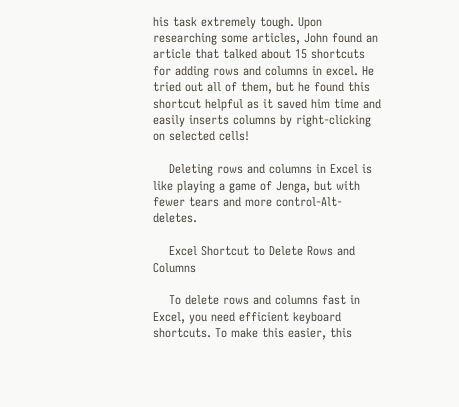his task extremely tough. Upon researching some articles, John found an article that talked about 15 shortcuts for adding rows and columns in excel. He tried out all of them, but he found this shortcut helpful as it saved him time and easily inserts columns by right-clicking on selected cells!

    Deleting rows and columns in Excel is like playing a game of Jenga, but with fewer tears and more control-Alt-deletes.

    Excel Shortcut to Delete Rows and Columns

    To delete rows and columns fast in Excel, you need efficient keyboard shortcuts. To make this easier, this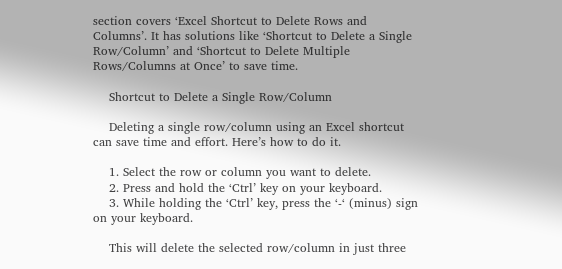section covers ‘Excel Shortcut to Delete Rows and Columns’. It has solutions like ‘Shortcut to Delete a Single Row/Column’ and ‘Shortcut to Delete Multiple Rows/Columns at Once’ to save time.

    Shortcut to Delete a Single Row/Column

    Deleting a single row/column using an Excel shortcut can save time and effort. Here’s how to do it.

    1. Select the row or column you want to delete.
    2. Press and hold the ‘Ctrl’ key on your keyboard.
    3. While holding the ‘Ctrl’ key, press the ‘-‘ (minus) sign on your keyboard.

    This will delete the selected row/column in just three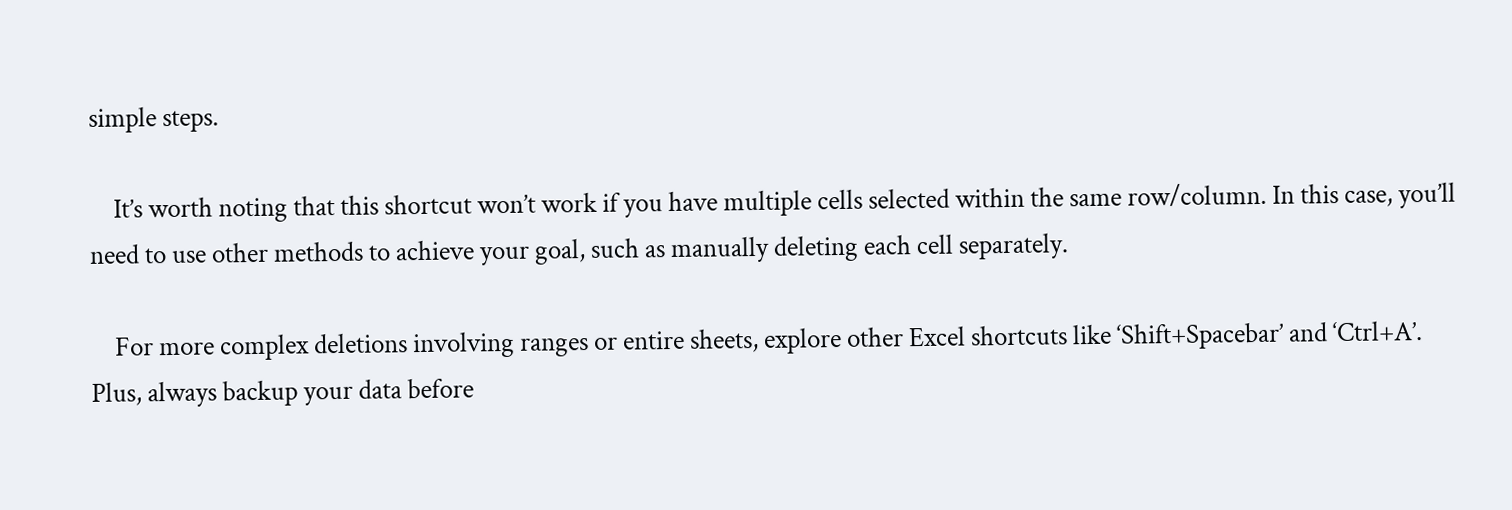simple steps.

    It’s worth noting that this shortcut won’t work if you have multiple cells selected within the same row/column. In this case, you’ll need to use other methods to achieve your goal, such as manually deleting each cell separately.

    For more complex deletions involving ranges or entire sheets, explore other Excel shortcuts like ‘Shift+Spacebar’ and ‘Ctrl+A’. Plus, always backup your data before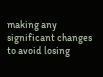making any significant changes to avoid losing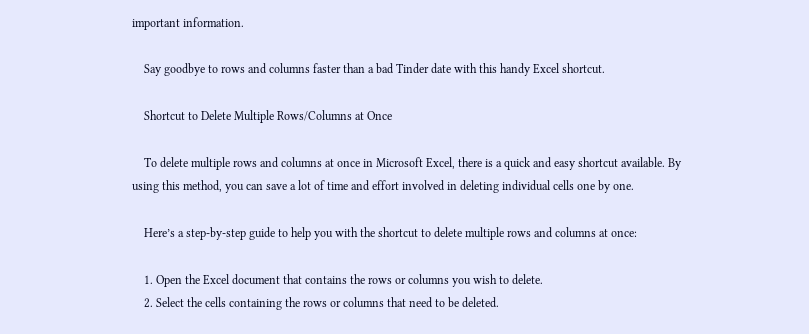important information.

    Say goodbye to rows and columns faster than a bad Tinder date with this handy Excel shortcut.

    Shortcut to Delete Multiple Rows/Columns at Once

    To delete multiple rows and columns at once in Microsoft Excel, there is a quick and easy shortcut available. By using this method, you can save a lot of time and effort involved in deleting individual cells one by one.

    Here’s a step-by-step guide to help you with the shortcut to delete multiple rows and columns at once:

    1. Open the Excel document that contains the rows or columns you wish to delete.
    2. Select the cells containing the rows or columns that need to be deleted.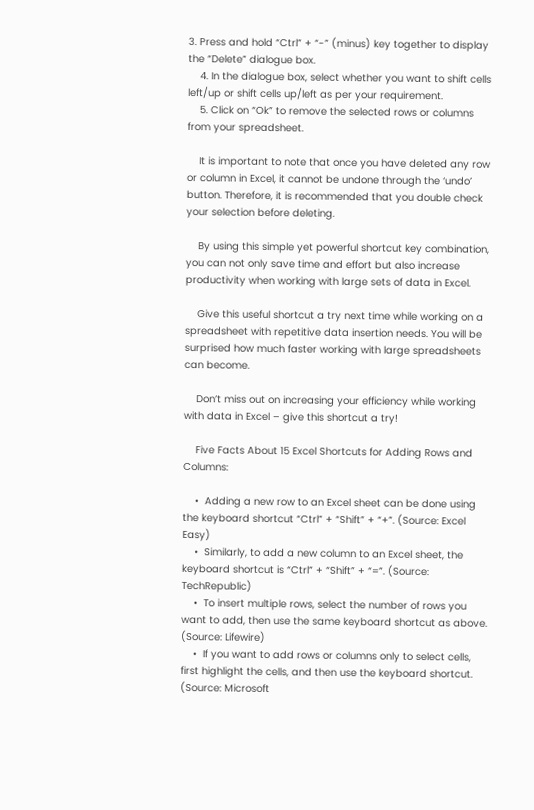3. Press and hold “Ctrl” + “-” (minus) key together to display the “Delete” dialogue box.
    4. In the dialogue box, select whether you want to shift cells left/up or shift cells up/left as per your requirement.
    5. Click on “Ok” to remove the selected rows or columns from your spreadsheet.

    It is important to note that once you have deleted any row or column in Excel, it cannot be undone through the ‘undo’ button. Therefore, it is recommended that you double check your selection before deleting.

    By using this simple yet powerful shortcut key combination, you can not only save time and effort but also increase productivity when working with large sets of data in Excel.

    Give this useful shortcut a try next time while working on a spreadsheet with repetitive data insertion needs. You will be surprised how much faster working with large spreadsheets can become.

    Don’t miss out on increasing your efficiency while working with data in Excel – give this shortcut a try!

    Five Facts About 15 Excel Shortcuts for Adding Rows and Columns:

    •  Adding a new row to an Excel sheet can be done using the keyboard shortcut “Ctrl” + “Shift” + “+”. (Source: Excel Easy)
    •  Similarly, to add a new column to an Excel sheet, the keyboard shortcut is “Ctrl” + “Shift” + “=”. (Source: TechRepublic)
    •  To insert multiple rows, select the number of rows you want to add, then use the same keyboard shortcut as above. (Source: Lifewire)
    •  If you want to add rows or columns only to select cells, first highlight the cells, and then use the keyboard shortcut. (Source: Microsoft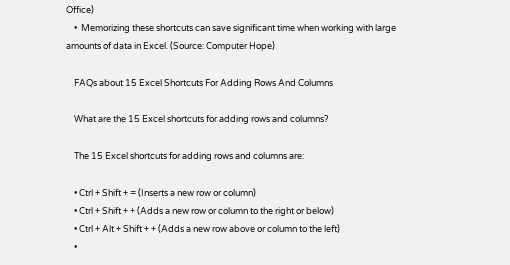Office)
    •  Memorizing these shortcuts can save significant time when working with large amounts of data in Excel. (Source: Computer Hope)

    FAQs about 15 Excel Shortcuts For Adding Rows And Columns

    What are the 15 Excel shortcuts for adding rows and columns?

    The 15 Excel shortcuts for adding rows and columns are:

    • Ctrl + Shift + = (Inserts a new row or column)
    • Ctrl + Shift + + (Adds a new row or column to the right or below)
    • Ctrl + Alt + Shift + + (Adds a new row above or column to the left)
    •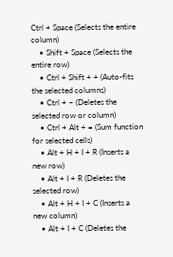Ctrl + Space (Selects the entire column)
    • Shift + Space (Selects the entire row)
    • Ctrl + Shift + + (Auto-fits the selected columns)
    • Ctrl + – (Deletes the selected row or column)
    • Ctrl + Alt + = (Sum function for selected cells)
    • Alt + H + I + R (Inserts a new row)
    • Alt + I + R (Deletes the selected row)
    • Alt + H + I + C (Inserts a new column)
    • Alt + I + C (Deletes the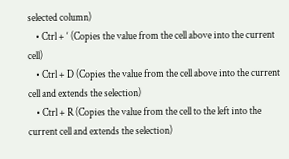selected column)
    • Ctrl + ‘ (Copies the value from the cell above into the current cell)
    • Ctrl + D (Copies the value from the cell above into the current cell and extends the selection)
    • Ctrl + R (Copies the value from the cell to the left into the current cell and extends the selection)